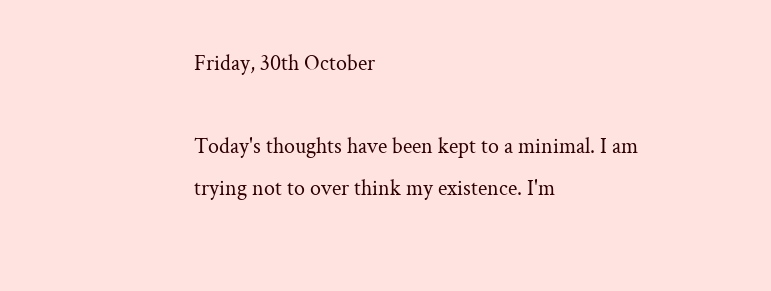Friday, 30th October

Today's thoughts have been kept to a minimal. I am trying not to over think my existence. I'm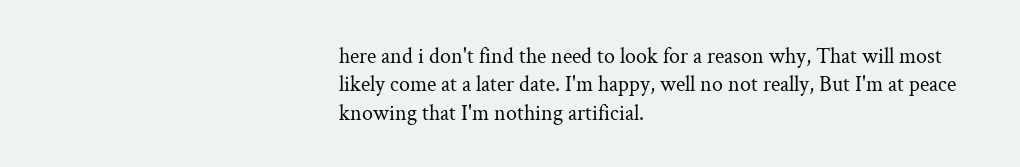here and i don't find the need to look for a reason why, That will most likely come at a later date. I'm happy, well no not really, But I'm at peace knowing that I'm nothing artificial.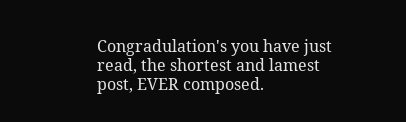Congradulation's you have just read, the shortest and lamest post, EVER composed.